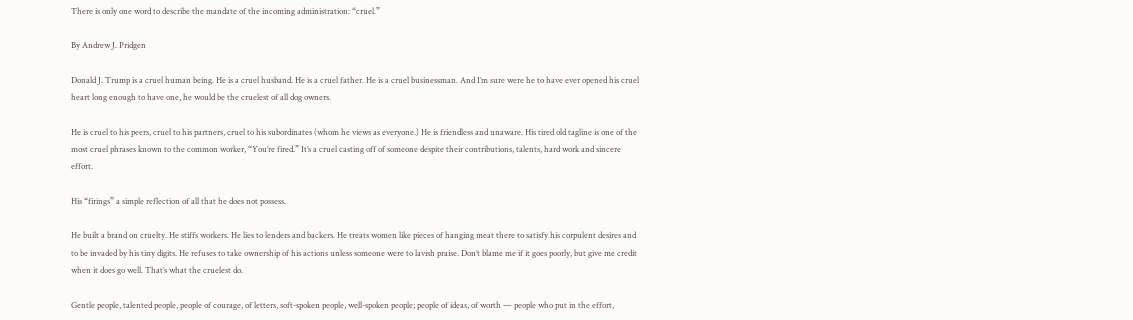There is only one word to describe the mandate of the incoming administration: “cruel.”

By Andrew J. Pridgen

Donald J. Trump is a cruel human being. He is a cruel husband. He is a cruel father. He is a cruel businessman. And I’m sure were he to have ever opened his cruel heart long enough to have one, he would be the cruelest of all dog owners.

He is cruel to his peers, cruel to his partners, cruel to his subordinates (whom he views as everyone.) He is friendless and unaware. His tired old tagline is one of the most cruel phrases known to the common worker, “You’re fired.” It’s a cruel casting off of someone despite their contributions, talents, hard work and sincere effort.

His “firings” a simple reflection of all that he does not possess.

He built a brand on cruelty. He stiffs workers. He lies to lenders and backers. He treats women like pieces of hanging meat there to satisfy his corpulent desires and to be invaded by his tiny digits. He refuses to take ownership of his actions unless someone were to lavish praise. Don’t blame me if it goes poorly, but give me credit when it does go well. That’s what the cruelest do.

Gentle people, talented people, people of courage, of letters, soft-spoken people, well-spoken people; people of ideas, of worth — people who put in the effort,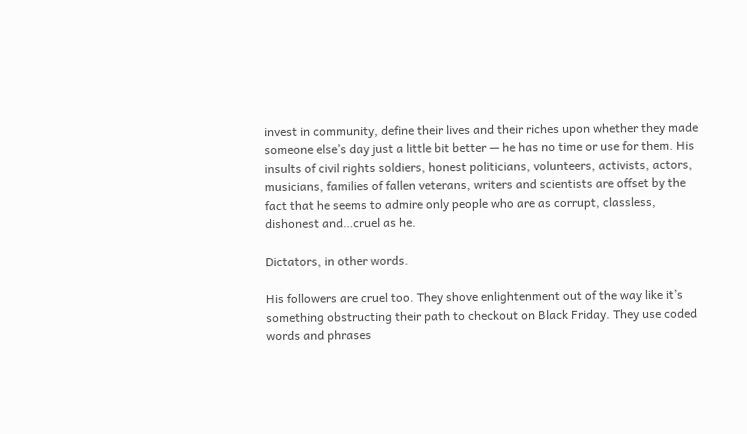invest in community, define their lives and their riches upon whether they made someone else’s day just a little bit better — he has no time or use for them. His insults of civil rights soldiers, honest politicians, volunteers, activists, actors, musicians, families of fallen veterans, writers and scientists are offset by the fact that he seems to admire only people who are as corrupt, classless, dishonest and…cruel as he.

Dictators, in other words.

His followers are cruel too. They shove enlightenment out of the way like it’s something obstructing their path to checkout on Black Friday. They use coded words and phrases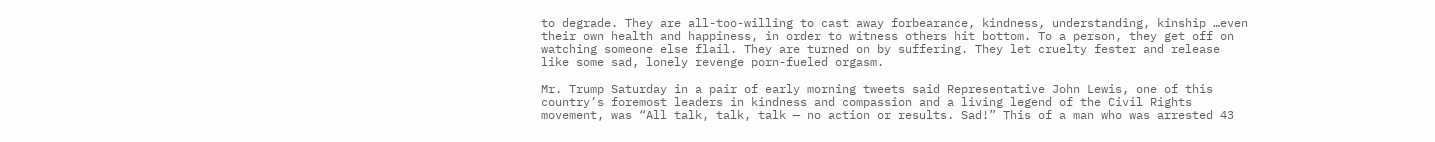to degrade. They are all-too-willing to cast away forbearance, kindness, understanding, kinship …even their own health and happiness, in order to witness others hit bottom. To a person, they get off on watching someone else flail. They are turned on by suffering. They let cruelty fester and release like some sad, lonely revenge porn-fueled orgasm.

Mr. Trump Saturday in a pair of early morning tweets said Representative John Lewis, one of this country’s foremost leaders in kindness and compassion and a living legend of the Civil Rights movement, was “All talk, talk, talk — no action or results. Sad!” This of a man who was arrested 43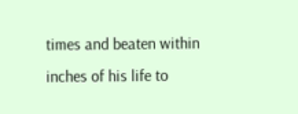times and beaten within inches of his life to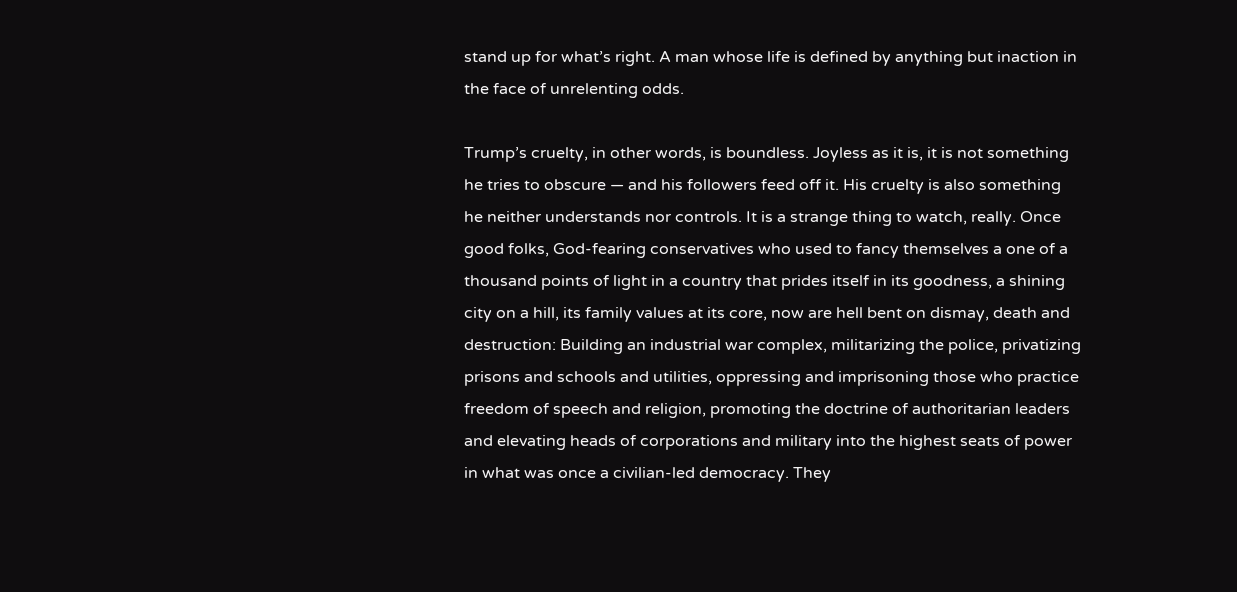stand up for what’s right. A man whose life is defined by anything but inaction in the face of unrelenting odds.

Trump’s cruelty, in other words, is boundless. Joyless as it is, it is not something he tries to obscure — and his followers feed off it. His cruelty is also something he neither understands nor controls. It is a strange thing to watch, really. Once good folks, God-fearing conservatives who used to fancy themselves a one of a thousand points of light in a country that prides itself in its goodness, a shining city on a hill, its family values at its core, now are hell bent on dismay, death and destruction: Building an industrial war complex, militarizing the police, privatizing prisons and schools and utilities, oppressing and imprisoning those who practice freedom of speech and religion, promoting the doctrine of authoritarian leaders and elevating heads of corporations and military into the highest seats of power in what was once a civilian-led democracy. They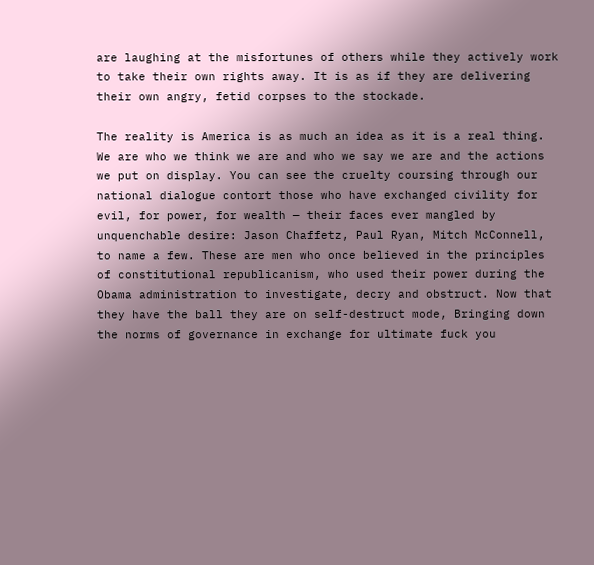are laughing at the misfortunes of others while they actively work to take their own rights away. It is as if they are delivering their own angry, fetid corpses to the stockade.

The reality is America is as much an idea as it is a real thing. We are who we think we are and who we say we are and the actions we put on display. You can see the cruelty coursing through our national dialogue contort those who have exchanged civility for evil, for power, for wealth — their faces ever mangled by unquenchable desire: Jason Chaffetz, Paul Ryan, Mitch McConnell, to name a few. These are men who once believed in the principles of constitutional republicanism, who used their power during the Obama administration to investigate, decry and obstruct. Now that they have the ball they are on self-destruct mode, Bringing down the norms of governance in exchange for ultimate fuck you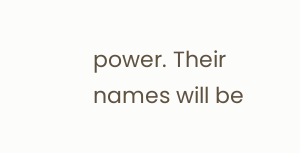power. Their names will be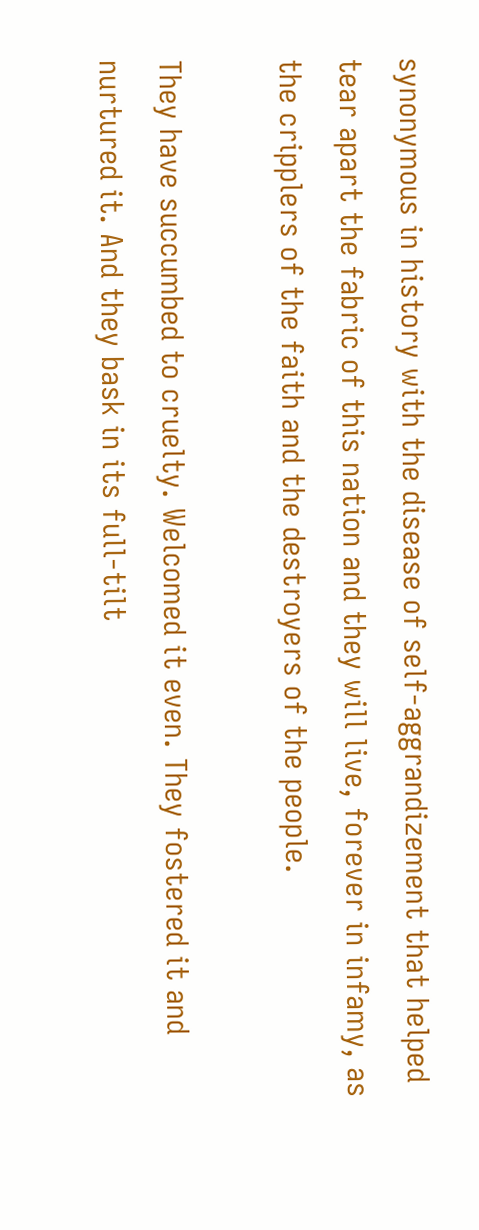synonymous in history with the disease of self-aggrandizement that helped tear apart the fabric of this nation and they will live, forever in infamy, as the cripplers of the faith and the destroyers of the people.

They have succumbed to cruelty. Welcomed it even. They fostered it and nurtured it. And they bask in its full-tilt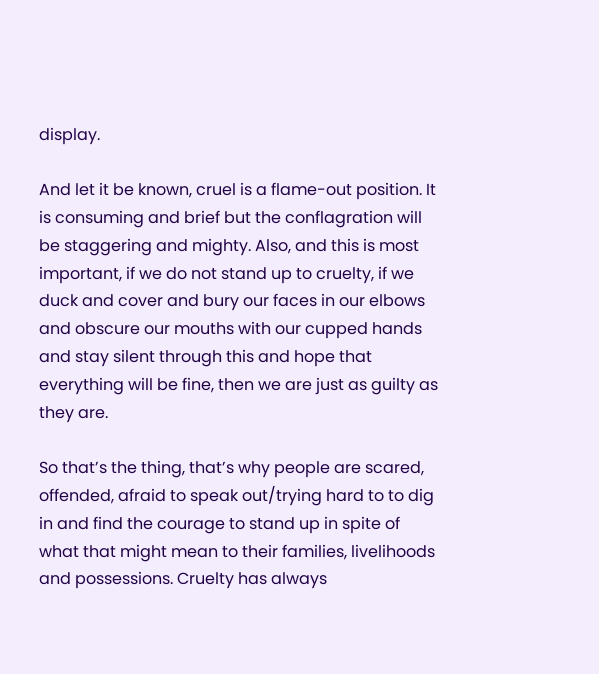display.

And let it be known, cruel is a flame-out position. It is consuming and brief but the conflagration will be staggering and mighty. Also, and this is most important, if we do not stand up to cruelty, if we duck and cover and bury our faces in our elbows and obscure our mouths with our cupped hands and stay silent through this and hope that everything will be fine, then we are just as guilty as they are.

So that’s the thing, that’s why people are scared, offended, afraid to speak out/trying hard to to dig in and find the courage to stand up in spite of what that might mean to their families, livelihoods and possessions. Cruelty has always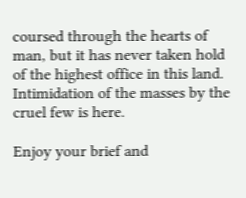coursed through the hearts of man, but it has never taken hold of the highest office in this land. Intimidation of the masses by the cruel few is here.

Enjoy your brief and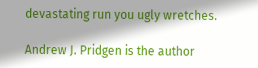devastating run you ugly wretches.

Andrew J. Pridgen is the author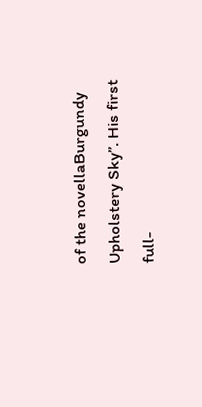of the novellaBurgundy Upholstery Sky”. His first full-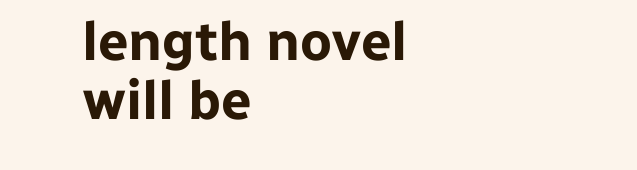length novel will be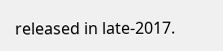released in late-2017.